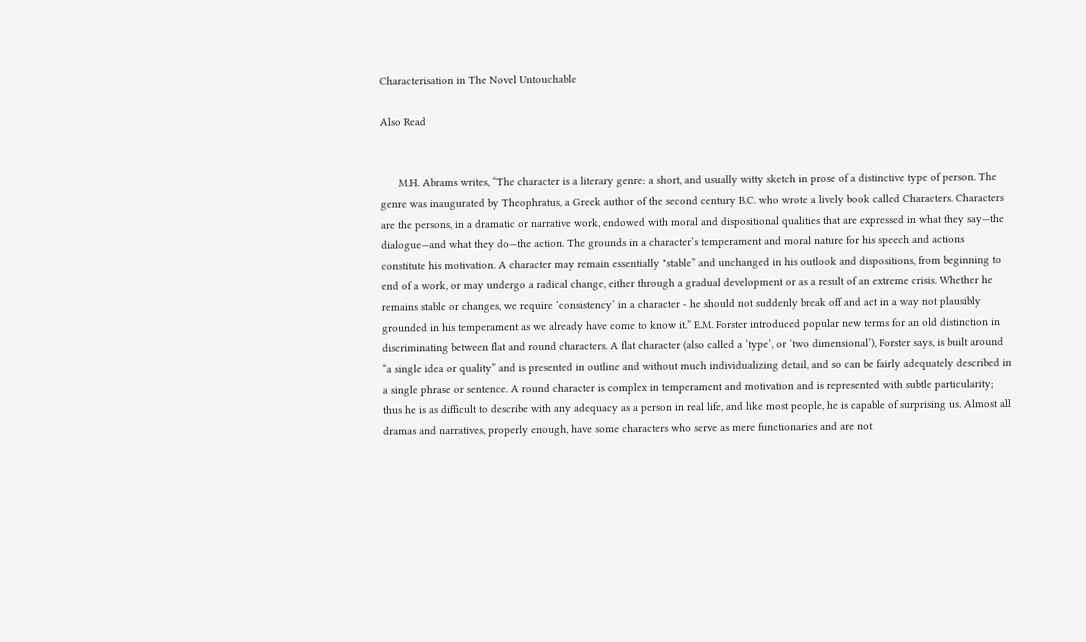Characterisation in The Novel Untouchable

Also Read


      M.H. Abrams writes, “The character is a literary genre: a short, and usually witty sketch in prose of a distinctive type of person. The genre was inaugurated by Theophratus, a Greek author of the second century B.C. who wrote a lively book called Characters. Characters are the persons, in a dramatic or narrative work, endowed with moral and dispositional qualities that are expressed in what they say—the dialogue—and what they do—the action. The grounds in a character’s temperament and moral nature for his speech and actions constitute his motivation. A character may remain essentially "stable” and unchanged in his outlook and dispositions, from beginning to end of a work, or may undergo a radical change, either through a gradual development or as a result of an extreme crisis. Whether he remains stable or changes, we require ‘consistency’ in a character - he should not suddenly break off and act in a way not plausibly grounded in his temperament as we already have come to know it.” E.M. Forster introduced popular new terms for an old distinction in discriminating between flat and round characters. A flat character (also called a ‘type’, or ‘two dimensional’), Forster says, is built around “a single idea or quality” and is presented in outline and without much individualizing detail, and so can be fairly adequately described in a single phrase or sentence. A round character is complex in temperament and motivation and is represented with subtle particularity; thus he is as difficult to describe with any adequacy as a person in real life, and like most people, he is capable of surprising us. Almost all dramas and narratives, properly enough, have some characters who serve as mere functionaries and are not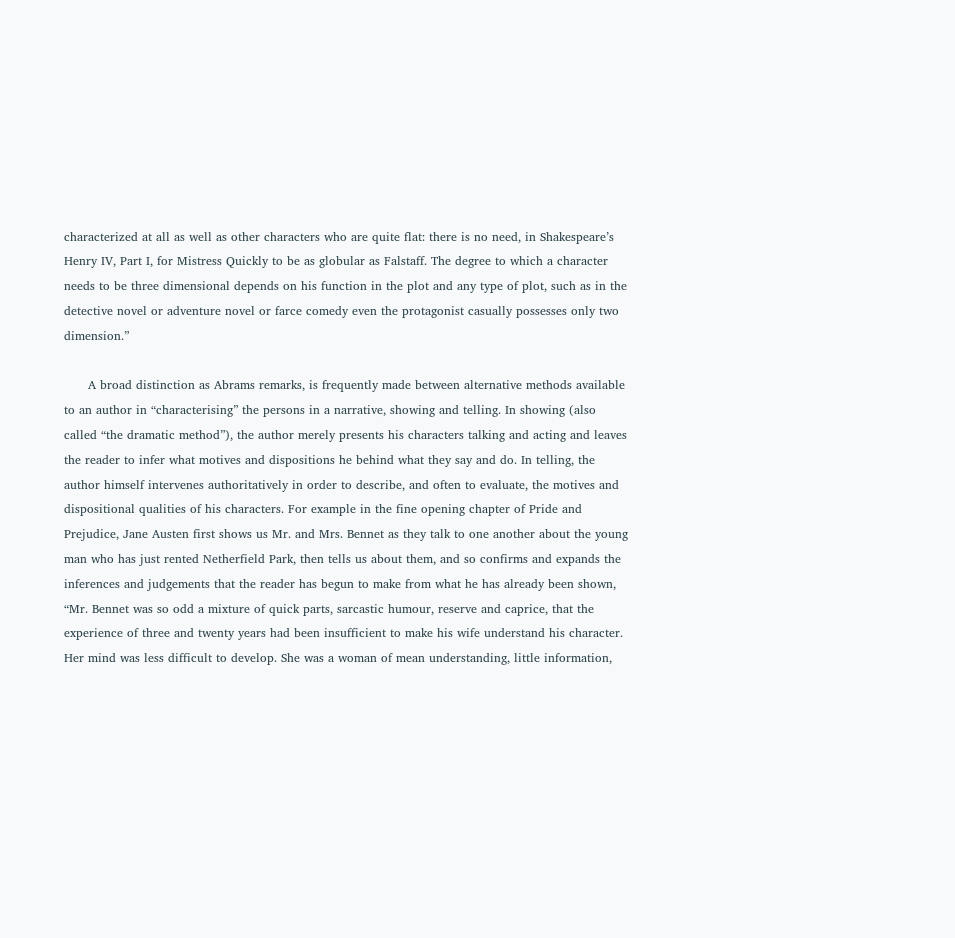characterized at all as well as other characters who are quite flat: there is no need, in Shakespeare’s Henry IV, Part I, for Mistress Quickly to be as globular as Falstaff. The degree to which a character needs to be three dimensional depends on his function in the plot and any type of plot, such as in the detective novel or adventure novel or farce comedy even the protagonist casually possesses only two dimension.”

      A broad distinction as Abrams remarks, is frequently made between alternative methods available to an author in “characterising” the persons in a narrative, showing and telling. In showing (also called “the dramatic method”), the author merely presents his characters talking and acting and leaves the reader to infer what motives and dispositions he behind what they say and do. In telling, the author himself intervenes authoritatively in order to describe, and often to evaluate, the motives and dispositional qualities of his characters. For example in the fine opening chapter of Pride and Prejudice, Jane Austen first shows us Mr. and Mrs. Bennet as they talk to one another about the young man who has just rented Netherfield Park, then tells us about them, and so confirms and expands the inferences and judgements that the reader has begun to make from what he has already been shown, “Mr. Bennet was so odd a mixture of quick parts, sarcastic humour, reserve and caprice, that the experience of three and twenty years had been insufficient to make his wife understand his character. Her mind was less difficult to develop. She was a woman of mean understanding, little information,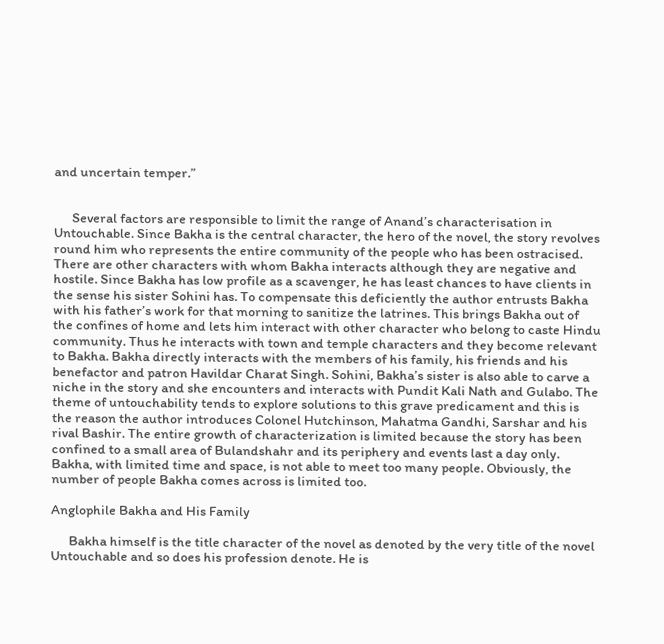and uncertain temper.”


      Several factors are responsible to limit the range of Anand’s characterisation in Untouchable. Since Bakha is the central character, the hero of the novel, the story revolves round him who represents the entire community of the people who has been ostracised. There are other characters with whom Bakha interacts although they are negative and hostile. Since Bakha has low profile as a scavenger, he has least chances to have clients in the sense his sister Sohini has. To compensate this deficiently the author entrusts Bakha with his father’s work for that morning to sanitize the latrines. This brings Bakha out of the confines of home and lets him interact with other character who belong to caste Hindu community. Thus he interacts with town and temple characters and they become relevant to Bakha. Bakha directly interacts with the members of his family, his friends and his benefactor and patron Havildar Charat Singh. Sohini, Bakha’s sister is also able to carve a niche in the story and she encounters and interacts with Pundit Kali Nath and Gulabo. The theme of untouchability tends to explore solutions to this grave predicament and this is the reason the author introduces Colonel Hutchinson, Mahatma Gandhi, Sarshar and his rival Bashir. The entire growth of characterization is limited because the story has been confined to a small area of Bulandshahr and its periphery and events last a day only. Bakha, with limited time and space, is not able to meet too many people. Obviously, the number of people Bakha comes across is limited too.

Anglophile Bakha and His Family

      Bakha himself is the title character of the novel as denoted by the very title of the novel Untouchable and so does his profession denote. He is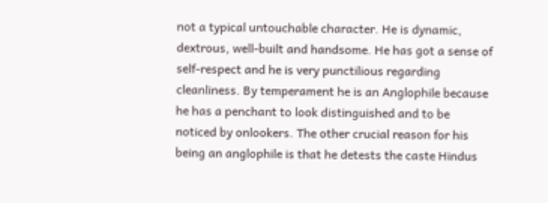not a typical untouchable character. He is dynamic, dextrous, well-built and handsome. He has got a sense of self-respect and he is very punctilious regarding cleanliness. By temperament he is an Anglophile because he has a penchant to look distinguished and to be noticed by onlookers. The other crucial reason for his being an anglophile is that he detests the caste Hindus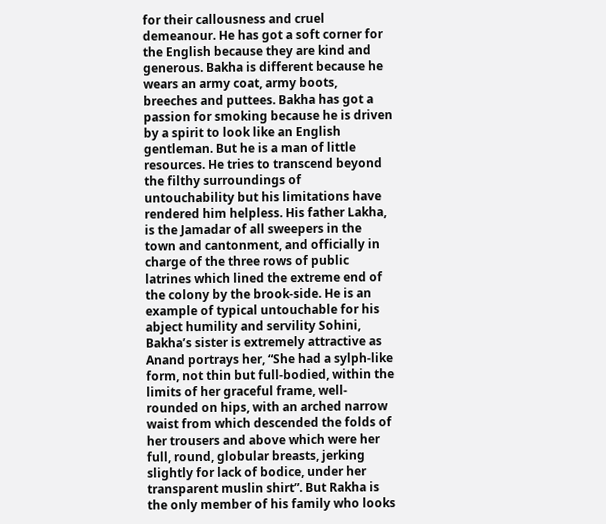for their callousness and cruel demeanour. He has got a soft corner for the English because they are kind and generous. Bakha is different because he wears an army coat, army boots, breeches and puttees. Bakha has got a passion for smoking because he is driven by a spirit to look like an English gentleman. But he is a man of little resources. He tries to transcend beyond the filthy surroundings of untouchability but his limitations have rendered him helpless. His father Lakha, is the Jamadar of all sweepers in the town and cantonment, and officially in charge of the three rows of public latrines which lined the extreme end of the colony by the brook-side. He is an example of typical untouchable for his abject humility and servility Sohini, Bakha’s sister is extremely attractive as Anand portrays her, “She had a sylph-like form, not thin but full-bodied, within the limits of her graceful frame, well-rounded on hips, with an arched narrow waist from which descended the folds of her trousers and above which were her full, round, globular breasts, jerking slightly for lack of bodice, under her transparent muslin shirt”. But Rakha is the only member of his family who looks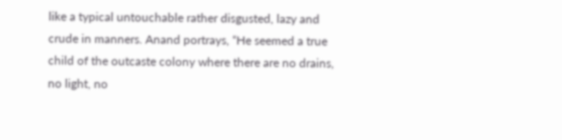like a typical untouchable rather disgusted, lazy and crude in manners. Anand portrays, “He seemed a true child of the outcaste colony where there are no drains, no light, no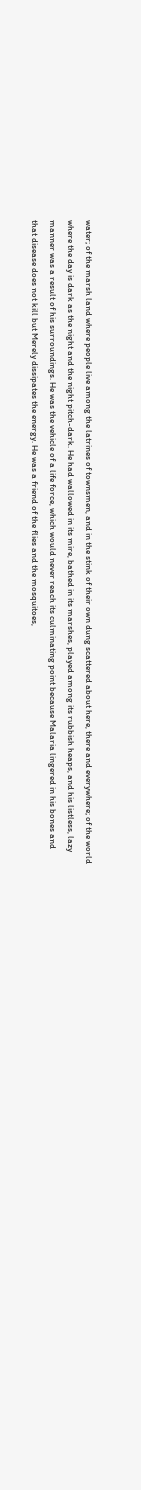water; of the marsh land where people live among the latrines of townsmen, and in the stink of their own dung scattered about here, there and everywhere; of the world where the day is dark as the night and the night pitch-dark. He had wallowed in its mire, bathed in its marshes, played among its rubbish heaps, and his listless, lazy manner was a result of his surroundings. He was the vehicle of a life force, which would never reach its culminating point because Malaria lingered in his bones and that disease does not kill but Merely dissipates the energy. He was a friend of the flies and the mosquitoes,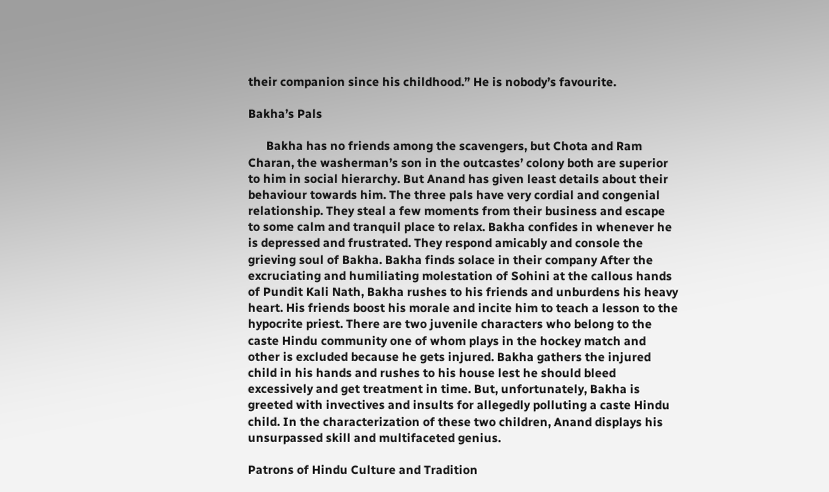their companion since his childhood.” He is nobody’s favourite.

Bakha’s Pals

      Bakha has no friends among the scavengers, but Chota and Ram Charan, the washerman’s son in the outcastes’ colony both are superior to him in social hierarchy. But Anand has given least details about their behaviour towards him. The three pals have very cordial and congenial relationship. They steal a few moments from their business and escape to some calm and tranquil place to relax. Bakha confides in whenever he is depressed and frustrated. They respond amicably and console the grieving soul of Bakha. Bakha finds solace in their company After the excruciating and humiliating molestation of Sohini at the callous hands of Pundit Kali Nath, Bakha rushes to his friends and unburdens his heavy heart. His friends boost his morale and incite him to teach a lesson to the hypocrite priest. There are two juvenile characters who belong to the caste Hindu community one of whom plays in the hockey match and other is excluded because he gets injured. Bakha gathers the injured child in his hands and rushes to his house lest he should bleed excessively and get treatment in time. But, unfortunately, Bakha is greeted with invectives and insults for allegedly polluting a caste Hindu child. In the characterization of these two children, Anand displays his unsurpassed skill and multifaceted genius.

Patrons of Hindu Culture and Tradition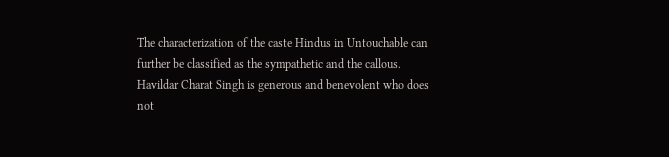The characterization of the caste Hindus in Untouchable can further be classified as the sympathetic and the callous. Havildar Charat Singh is generous and benevolent who does not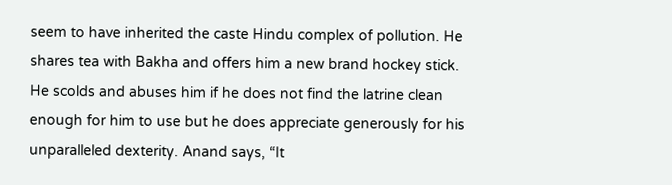seem to have inherited the caste Hindu complex of pollution. He shares tea with Bakha and offers him a new brand hockey stick. He scolds and abuses him if he does not find the latrine clean enough for him to use but he does appreciate generously for his unparalleled dexterity. Anand says, “It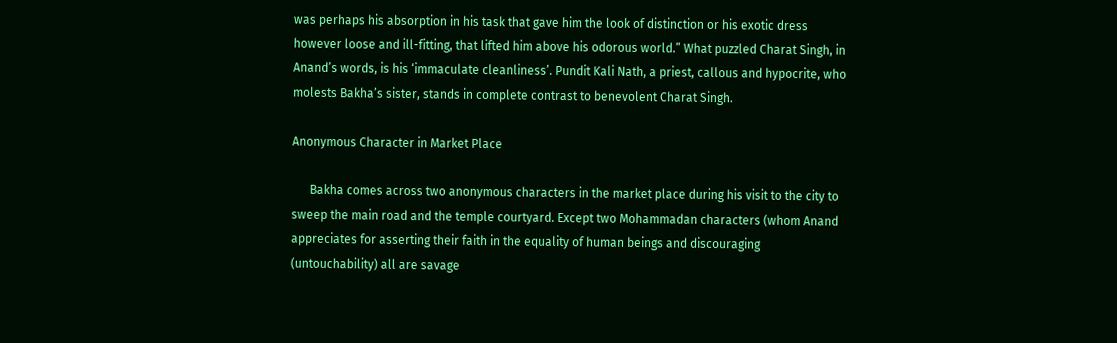was perhaps his absorption in his task that gave him the look of distinction or his exotic dress however loose and ill-fitting, that lifted him above his odorous world.” What puzzled Charat Singh, in Anand’s words, is his ‘immaculate cleanliness’. Pundit Kali Nath, a priest, callous and hypocrite, who molests Bakha’s sister, stands in complete contrast to benevolent Charat Singh.

Anonymous Character in Market Place

      Bakha comes across two anonymous characters in the market place during his visit to the city to sweep the main road and the temple courtyard. Except two Mohammadan characters (whom Anand appreciates for asserting their faith in the equality of human beings and discouraging (untouchability) all are savage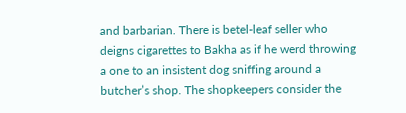and barbarian. There is betel-leaf seller who deigns cigarettes to Bakha as if he werd throwing a one to an insistent dog sniffing around a butcher’s shop. The shopkeepers consider the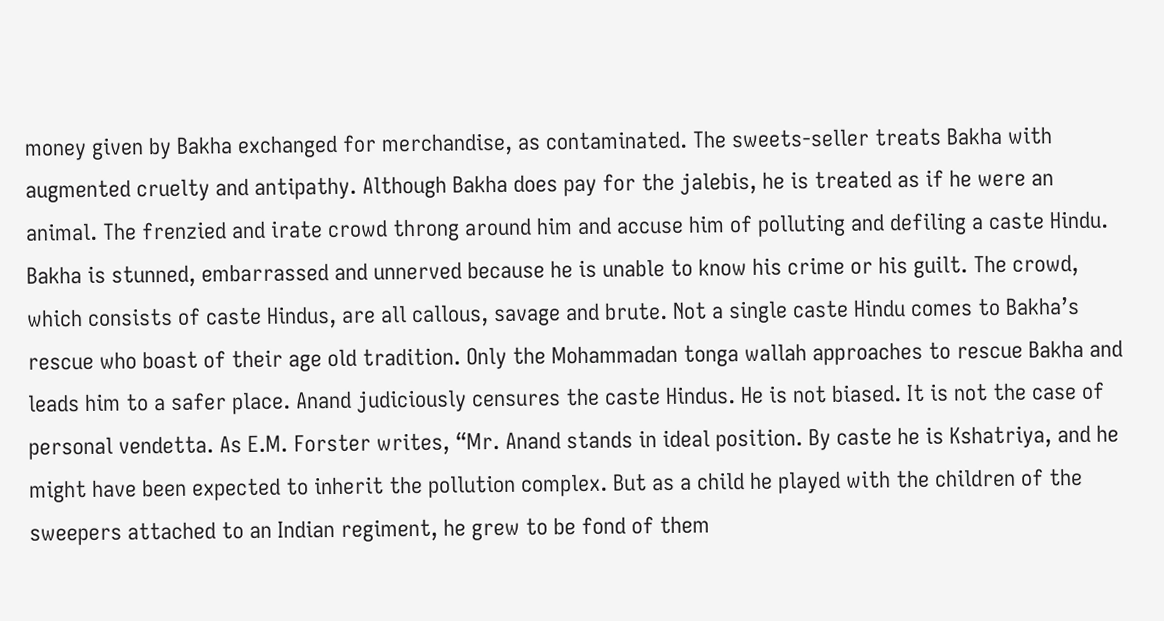money given by Bakha exchanged for merchandise, as contaminated. The sweets-seller treats Bakha with augmented cruelty and antipathy. Although Bakha does pay for the jalebis, he is treated as if he were an animal. The frenzied and irate crowd throng around him and accuse him of polluting and defiling a caste Hindu. Bakha is stunned, embarrassed and unnerved because he is unable to know his crime or his guilt. The crowd, which consists of caste Hindus, are all callous, savage and brute. Not a single caste Hindu comes to Bakha’s rescue who boast of their age old tradition. Only the Mohammadan tonga wallah approaches to rescue Bakha and leads him to a safer place. Anand judiciously censures the caste Hindus. He is not biased. It is not the case of personal vendetta. As E.M. Forster writes, “Mr. Anand stands in ideal position. By caste he is Kshatriya, and he might have been expected to inherit the pollution complex. But as a child he played with the children of the sweepers attached to an Indian regiment, he grew to be fond of them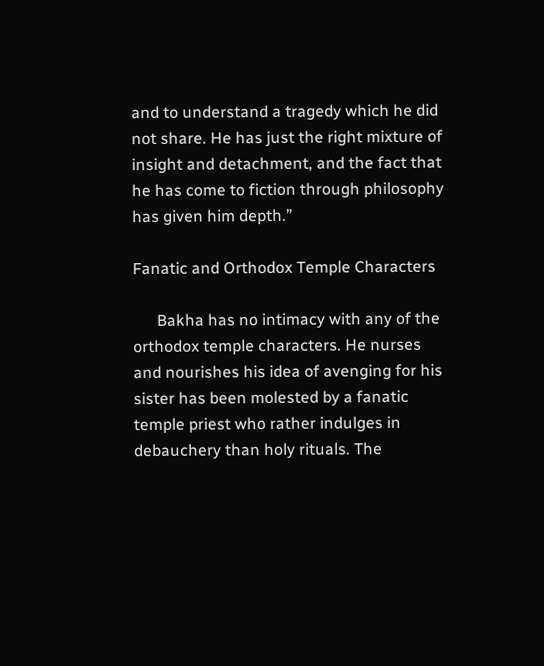and to understand a tragedy which he did not share. He has just the right mixture of insight and detachment, and the fact that he has come to fiction through philosophy has given him depth.”

Fanatic and Orthodox Temple Characters

      Bakha has no intimacy with any of the orthodox temple characters. He nurses and nourishes his idea of avenging for his sister has been molested by a fanatic temple priest who rather indulges in debauchery than holy rituals. The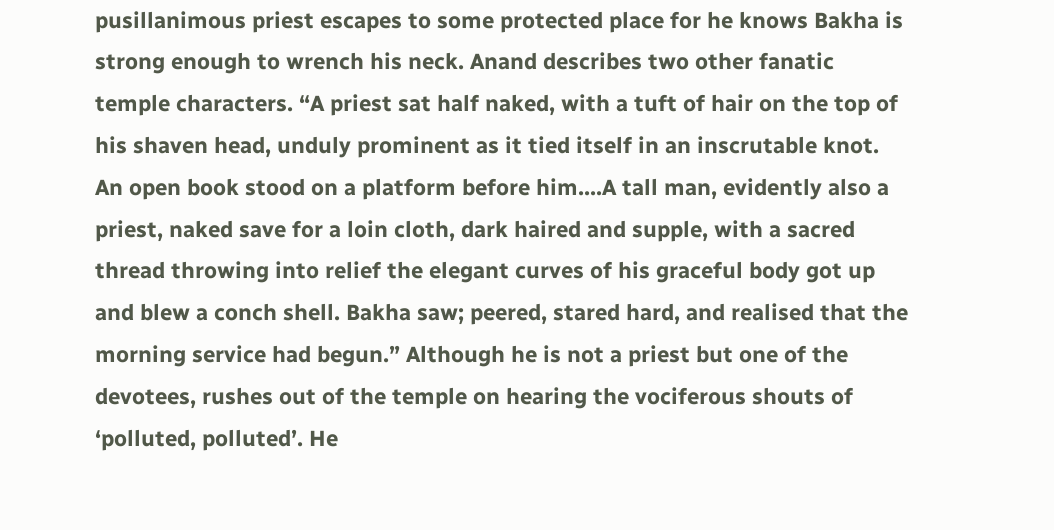pusillanimous priest escapes to some protected place for he knows Bakha is strong enough to wrench his neck. Anand describes two other fanatic temple characters. “A priest sat half naked, with a tuft of hair on the top of his shaven head, unduly prominent as it tied itself in an inscrutable knot. An open book stood on a platform before him....A tall man, evidently also a priest, naked save for a loin cloth, dark haired and supple, with a sacred thread throwing into relief the elegant curves of his graceful body got up and blew a conch shell. Bakha saw; peered, stared hard, and realised that the morning service had begun.” Although he is not a priest but one of the devotees, rushes out of the temple on hearing the vociferous shouts of ‘polluted, polluted’. He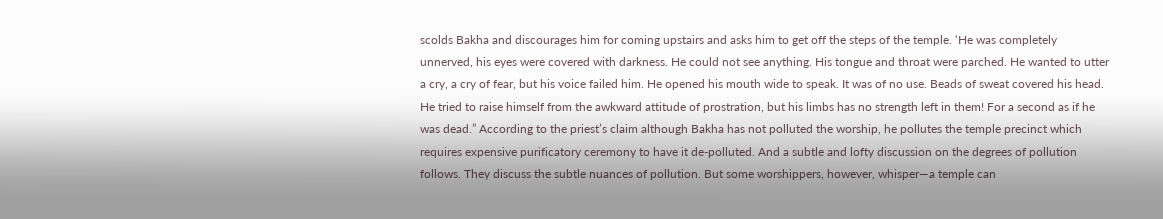scolds Bakha and discourages him for coming upstairs and asks him to get off the steps of the temple. ‘He was completely unnerved, his eyes were covered with darkness. He could not see anything. His tongue and throat were parched. He wanted to utter a cry, a cry of fear, but his voice failed him. He opened his mouth wide to speak. It was of no use. Beads of sweat covered his head. He tried to raise himself from the awkward attitude of prostration, but his limbs has no strength left in them! For a second as if he was dead.” According to the priest’s claim although Bakha has not polluted the worship, he pollutes the temple precinct which requires expensive purificatory ceremony to have it de-polluted. And a subtle and lofty discussion on the degrees of pollution follows. They discuss the subtle nuances of pollution. But some worshippers, however, whisper—a temple can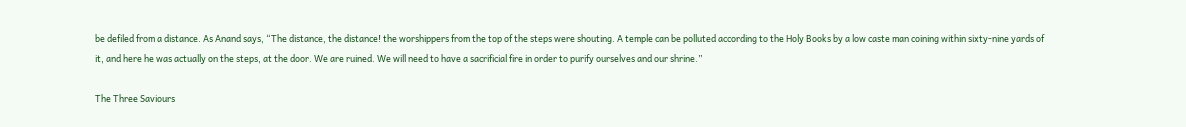be defiled from a distance. As Anand says, “The distance, the distance! the worshippers from the top of the steps were shouting. A temple can be polluted according to the Holy Books by a low caste man coining within sixty-nine yards of it, and here he was actually on the steps, at the door. We are ruined. We will need to have a sacrificial fire in order to purify ourselves and our shrine.”

The Three Saviours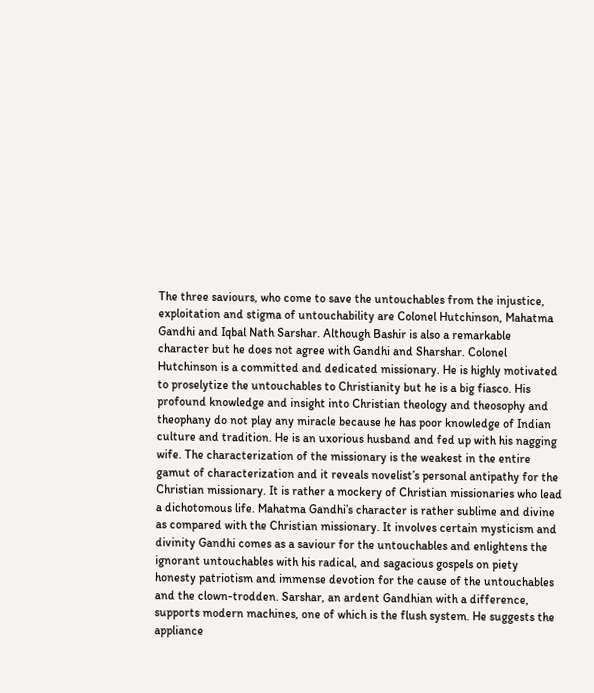The three saviours, who come to save the untouchables from the injustice, exploitation and stigma of untouchability are Colonel Hutchinson, Mahatma Gandhi and Iqbal Nath Sarshar. Although Bashir is also a remarkable character but he does not agree with Gandhi and Sharshar. Colonel Hutchinson is a committed and dedicated missionary. He is highly motivated to proselytize the untouchables to Christianity but he is a big fiasco. His profound knowledge and insight into Christian theology and theosophy and theophany do not play any miracle because he has poor knowledge of Indian culture and tradition. He is an uxorious husband and fed up with his nagging wife. The characterization of the missionary is the weakest in the entire gamut of characterization and it reveals novelist’s personal antipathy for the Christian missionary. It is rather a mockery of Christian missionaries who lead a dichotomous life. Mahatma Gandhi’s character is rather sublime and divine as compared with the Christian missionary. It involves certain mysticism and divinity Gandhi comes as a saviour for the untouchables and enlightens the ignorant untouchables with his radical, and sagacious gospels on piety honesty patriotism and immense devotion for the cause of the untouchables and the clown-trodden. Sarshar, an ardent Gandhian with a difference, supports modern machines, one of which is the flush system. He suggests the appliance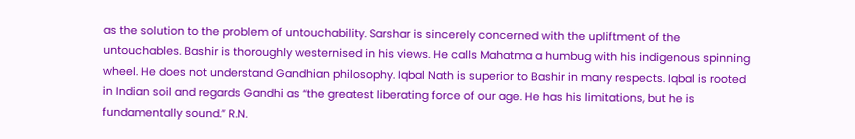as the solution to the problem of untouchability. Sarshar is sincerely concerned with the upliftment of the untouchables. Bashir is thoroughly westernised in his views. He calls Mahatma a humbug with his indigenous spinning wheel. He does not understand Gandhian philosophy. Iqbal Nath is superior to Bashir in many respects. Iqbal is rooted in Indian soil and regards Gandhi as “the greatest liberating force of our age. He has his limitations, but he is fundamentally sound.” R.N.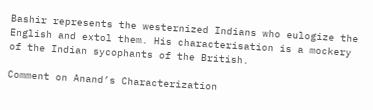Bashir represents the westernized Indians who eulogize the English and extol them. His characterisation is a mockery of the Indian sycophants of the British.

Comment on Anand’s Characterization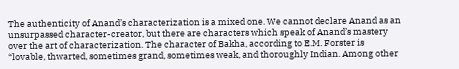The authenticity of Anand’s characterization is a mixed one. We cannot declare Anand as an unsurpassed character-creator, but there are characters which speak of Anand’s mastery over the art of characterization. The character of Bakha, according to E.M. Forster is “lovable, thwarted, sometimes grand, sometimes weak, and thoroughly Indian. Among other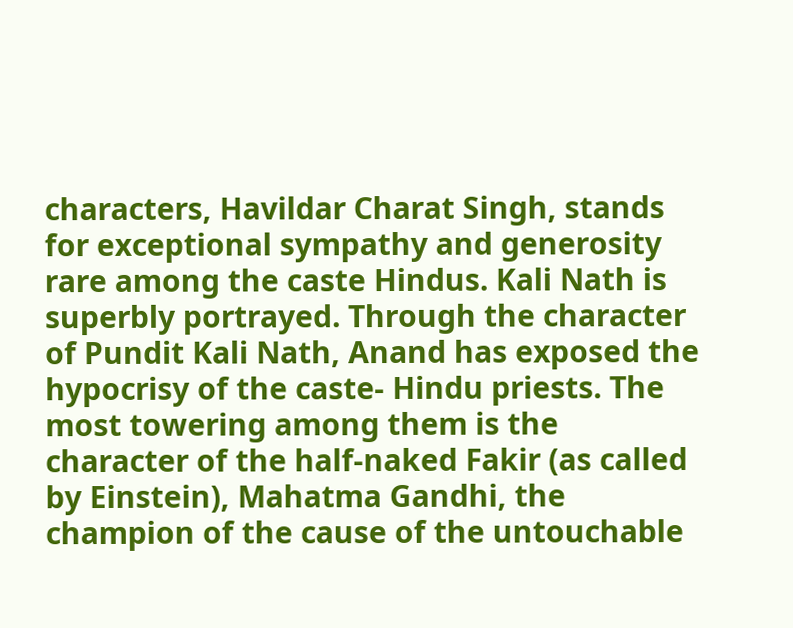characters, Havildar Charat Singh, stands for exceptional sympathy and generosity rare among the caste Hindus. Kali Nath is superbly portrayed. Through the character of Pundit Kali Nath, Anand has exposed the hypocrisy of the caste- Hindu priests. The most towering among them is the character of the half-naked Fakir (as called by Einstein), Mahatma Gandhi, the champion of the cause of the untouchable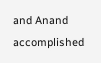and Anand accomplished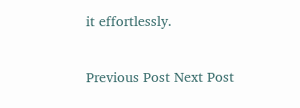it effortlessly.

Previous Post Next Post